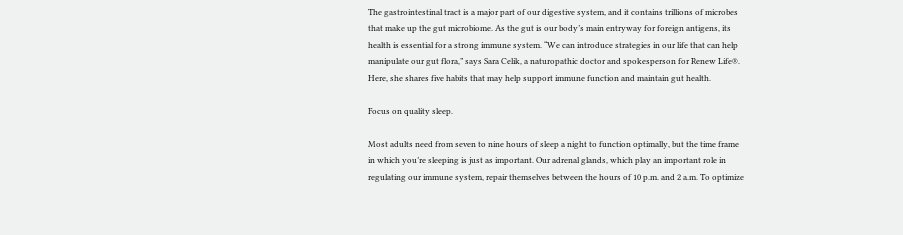The gastrointestinal tract is a major part of our digestive system, and it contains trillions of microbes that make up the gut microbiome. As the gut is our body’s main entryway for foreign antigens, its health is essential for a strong immune system. “We can introduce strategies in our life that can help manipulate our gut flora,” says Sara Celik, a naturopathic doctor and spokesperson for Renew Life®. Here, she shares five habits that may help support immune function and maintain gut health.

Focus on quality sleep.

Most adults need from seven to nine hours of sleep a night to function optimally, but the time frame in which you’re sleeping is just as important. Our adrenal glands, which play an important role in regulating our immune system, repair themselves between the hours of 10 p.m. and 2 a.m. To optimize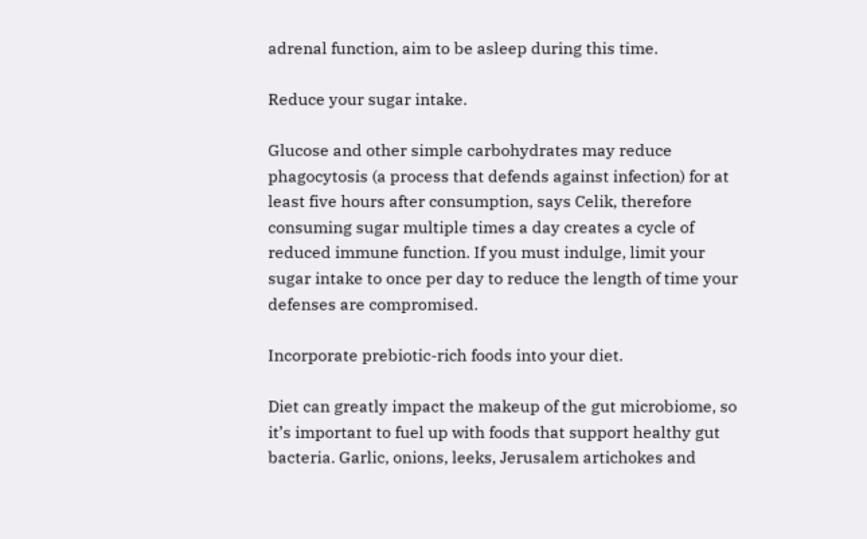adrenal function, aim to be asleep during this time.

Reduce your sugar intake.

Glucose and other simple carbohydrates may reduce phagocytosis (a process that defends against infection) for at least five hours after consumption, says Celik, therefore consuming sugar multiple times a day creates a cycle of reduced immune function. If you must indulge, limit your sugar intake to once per day to reduce the length of time your defenses are compromised.

Incorporate prebiotic-rich foods into your diet.

Diet can greatly impact the makeup of the gut microbiome, so it’s important to fuel up with foods that support healthy gut bacteria. Garlic, onions, leeks, Jerusalem artichokes and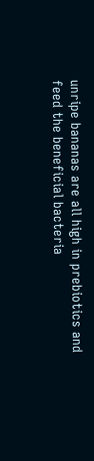unripe bananas are all high in prebiotics and feed the beneficial bacteria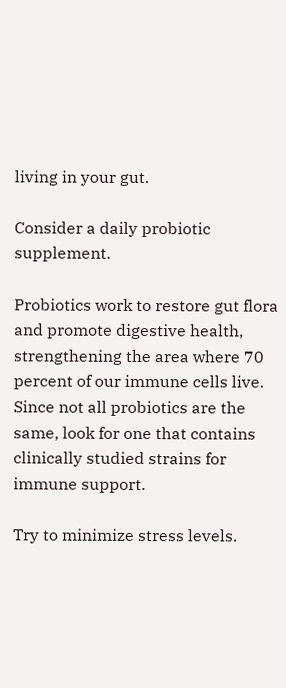living in your gut.

Consider a daily probiotic supplement.

Probiotics work to restore gut flora and promote digestive health, strengthening the area where 70 percent of our immune cells live. Since not all probiotics are the same, look for one that contains clinically studied strains for immune support.

Try to minimize stress levels.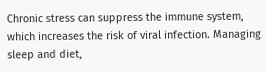Chronic stress can suppress the immune system, which increases the risk of viral infection. Managing sleep and diet,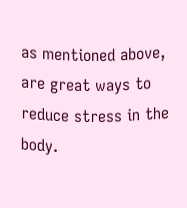as mentioned above, are great ways to reduce stress in the body.